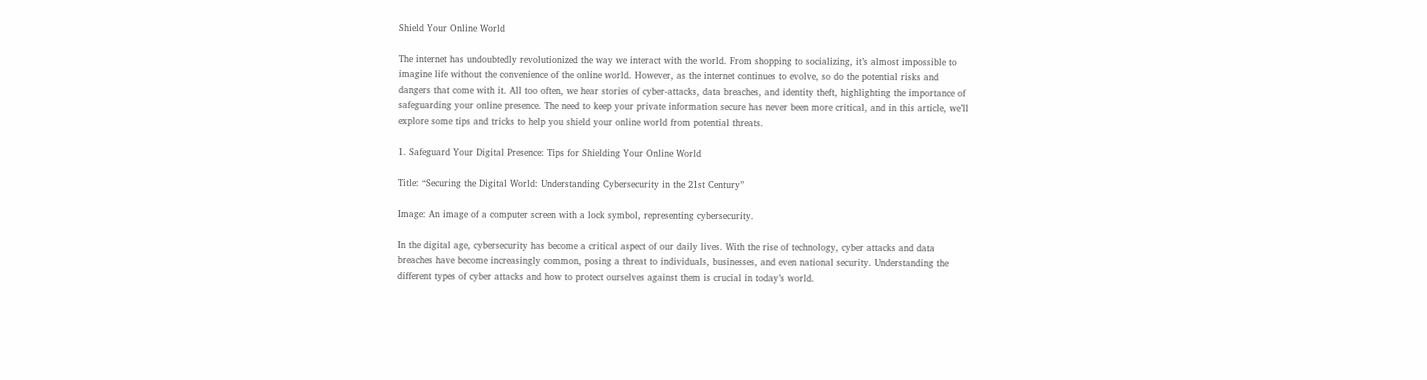Shield Your Online World

The internet has undoubtedly revolutionized the way we interact with the world. From shopping to socializing, it’s almost impossible to imagine life without the convenience of the online world. However, as the internet continues to evolve, so do the potential risks and dangers that come with it. All too often, we hear stories of cyber-attacks, data breaches, and identity theft, highlighting the importance of safeguarding your online presence. The need to keep your private information secure has never been more critical, and in this article, we’ll explore some tips and tricks to help you shield your online world from potential threats.

1. Safeguard Your Digital Presence: Tips for Shielding Your Online World

Title: “Securing the Digital World: Understanding Cybersecurity in the 21st Century”

Image: An image of a computer screen with a lock symbol, representing cybersecurity.

In the digital age, cybersecurity has become a critical aspect of our daily lives. With the rise of technology, cyber attacks and data breaches have become increasingly common, posing a threat to individuals, businesses, and even national security. Understanding the different types of cyber attacks and how to protect ourselves against them is crucial in today’s world.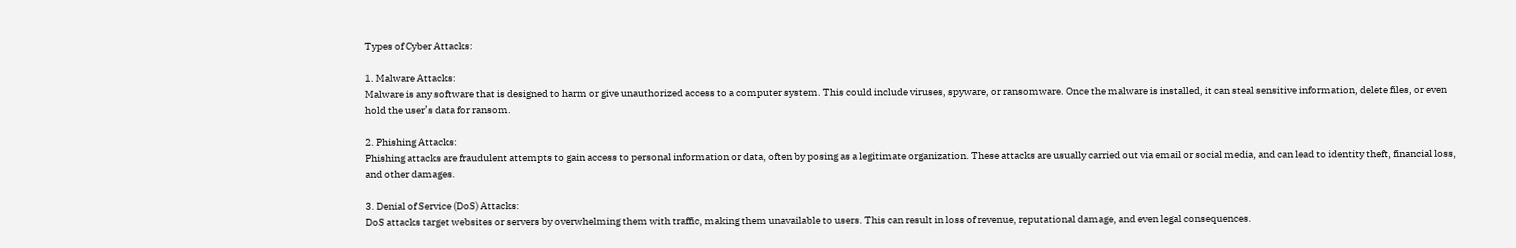Types of Cyber Attacks:

1. Malware Attacks:
Malware is any software that is designed to harm or give unauthorized access to a computer system. This could include viruses, spyware, or ransomware. Once the malware is installed, it can steal sensitive information, delete files, or even hold the user’s data for ransom.

2. Phishing Attacks:
Phishing attacks are fraudulent attempts to gain access to personal information or data, often by posing as a legitimate organization. These attacks are usually carried out via email or social media, and can lead to identity theft, financial loss, and other damages.

3. Denial of Service (DoS) Attacks:
DoS attacks target websites or servers by overwhelming them with traffic, making them unavailable to users. This can result in loss of revenue, reputational damage, and even legal consequences.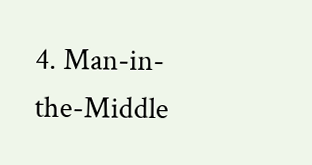4. Man-in-the-Middle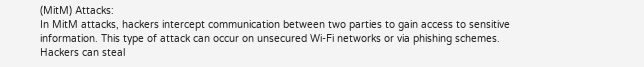(MitM) Attacks:
In MitM attacks, hackers intercept communication between two parties to gain access to sensitive information. This type of attack can occur on unsecured Wi-Fi networks or via phishing schemes. Hackers can steal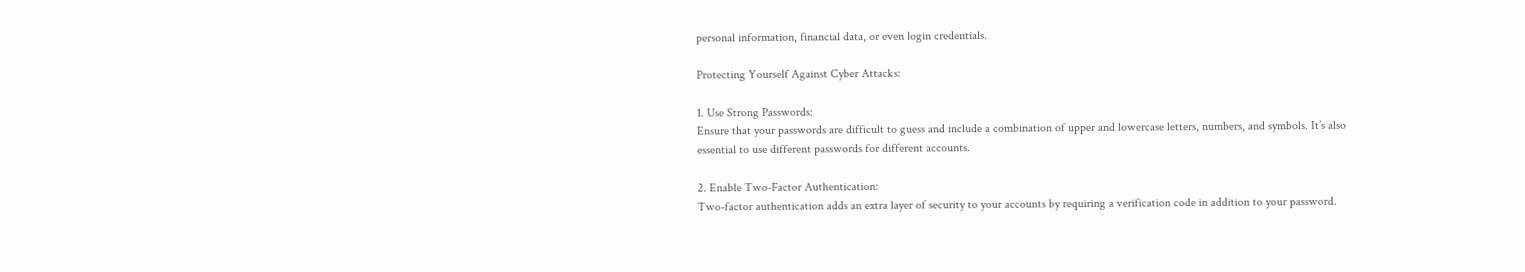personal information, financial data, or even login credentials.

Protecting Yourself Against Cyber Attacks:

1. Use Strong Passwords:
Ensure that your passwords are difficult to guess and include a combination of upper and lowercase letters, numbers, and symbols. It’s also essential to use different passwords for different accounts.

2. Enable Two-Factor Authentication:
Two-factor authentication adds an extra layer of security to your accounts by requiring a verification code in addition to your password.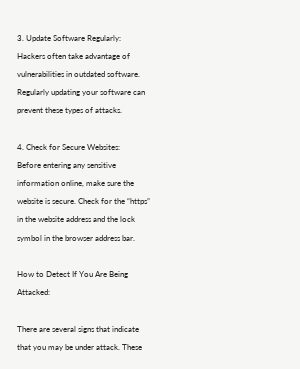3. Update Software Regularly:
Hackers often take advantage of vulnerabilities in outdated software. Regularly updating your software can prevent these types of attacks.

4. Check for Secure Websites:
Before entering any sensitive information online, make sure the website is secure. Check for the “https” in the website address and the lock symbol in the browser address bar.

How to Detect If You Are Being Attacked:

There are several signs that indicate that you may be under attack. These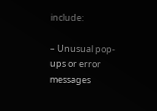include:

– Unusual pop-ups or error messages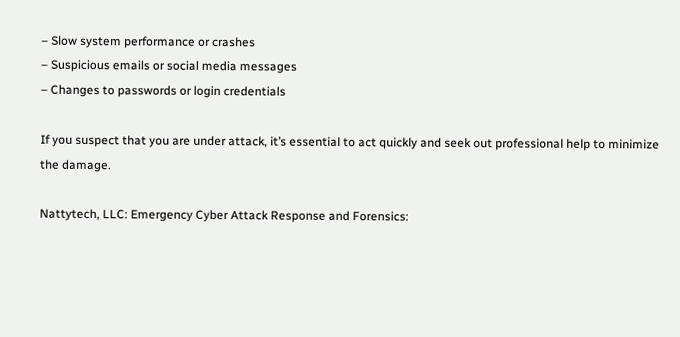– Slow system performance or crashes
– Suspicious emails or social media messages
– Changes to passwords or login credentials

If you suspect that you are under attack, it’s essential to act quickly and seek out professional help to minimize the damage.

Nattytech, LLC: Emergency Cyber Attack Response and Forensics: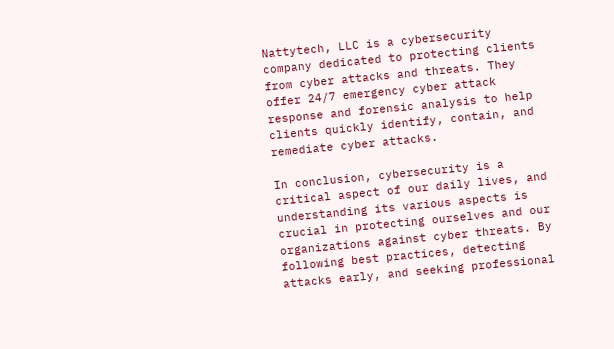Nattytech, LLC is a cybersecurity company dedicated to protecting clients from cyber attacks and threats. They offer 24/7 emergency cyber attack response and forensic analysis to help clients quickly identify, contain, and remediate cyber attacks.

In conclusion, cybersecurity is a critical aspect of our daily lives, and understanding its various aspects is crucial in protecting ourselves and our organizations against cyber threats. By following best practices, detecting attacks early, and seeking professional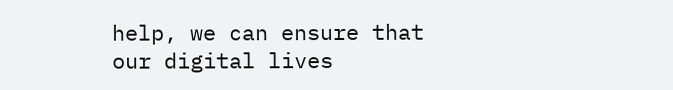help, we can ensure that our digital lives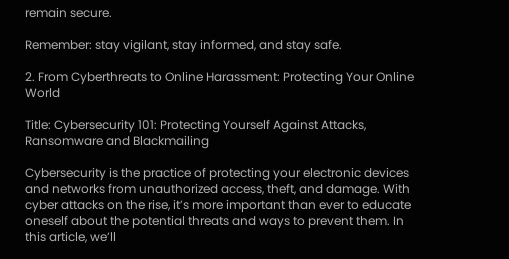remain secure.

Remember: stay vigilant, stay informed, and stay safe.

2. From Cyberthreats to Online Harassment: Protecting Your Online World

Title: Cybersecurity 101: Protecting Yourself Against Attacks, Ransomware and Blackmailing

Cybersecurity is the practice of protecting your electronic devices and networks from unauthorized access, theft, and damage. With cyber attacks on the rise, it’s more important than ever to educate oneself about the potential threats and ways to prevent them. In this article, we’ll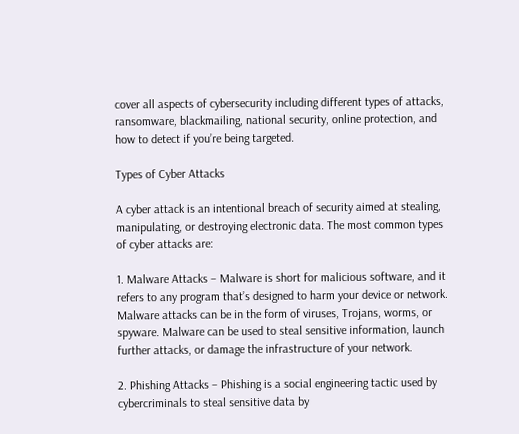cover all aspects of cybersecurity including different types of attacks, ransomware, blackmailing, national security, online protection, and how to detect if you’re being targeted.

Types of Cyber Attacks

A cyber attack is an intentional breach of security aimed at stealing, manipulating, or destroying electronic data. The most common types of cyber attacks are:

1. Malware Attacks – Malware is short for malicious software, and it refers to any program that’s designed to harm your device or network. Malware attacks can be in the form of viruses, Trojans, worms, or spyware. Malware can be used to steal sensitive information, launch further attacks, or damage the infrastructure of your network.

2. Phishing Attacks – Phishing is a social engineering tactic used by cybercriminals to steal sensitive data by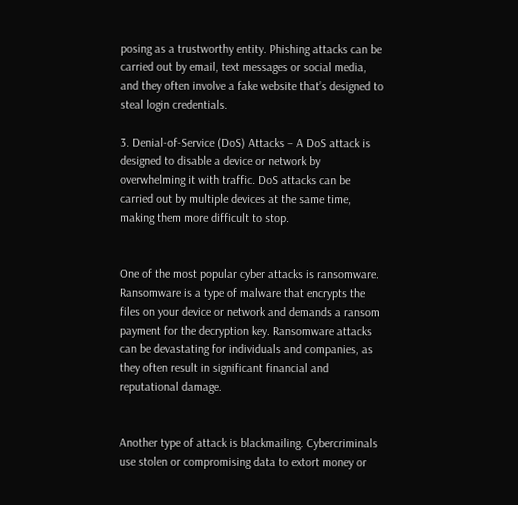posing as a trustworthy entity. Phishing attacks can be carried out by email, text messages or social media, and they often involve a fake website that’s designed to steal login credentials.

3. Denial-of-Service (DoS) Attacks – A DoS attack is designed to disable a device or network by overwhelming it with traffic. DoS attacks can be carried out by multiple devices at the same time, making them more difficult to stop.


One of the most popular cyber attacks is ransomware. Ransomware is a type of malware that encrypts the files on your device or network and demands a ransom payment for the decryption key. Ransomware attacks can be devastating for individuals and companies, as they often result in significant financial and reputational damage.


Another type of attack is blackmailing. Cybercriminals use stolen or compromising data to extort money or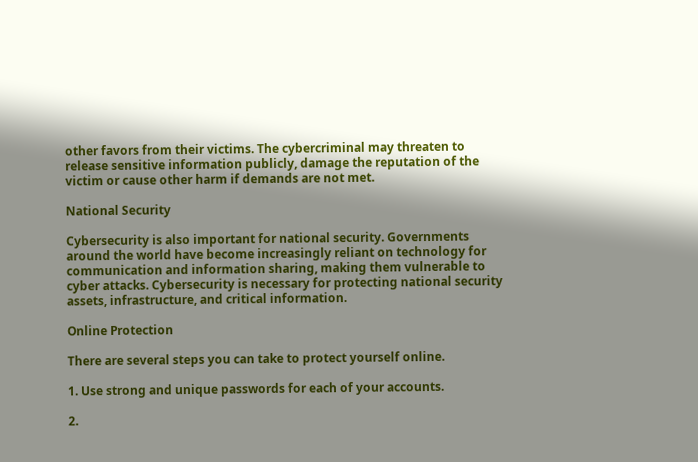other favors from their victims. The cybercriminal may threaten to release sensitive information publicly, damage the reputation of the victim or cause other harm if demands are not met.

National Security

Cybersecurity is also important for national security. Governments around the world have become increasingly reliant on technology for communication and information sharing, making them vulnerable to cyber attacks. Cybersecurity is necessary for protecting national security assets, infrastructure, and critical information.

Online Protection

There are several steps you can take to protect yourself online.

1. Use strong and unique passwords for each of your accounts.

2.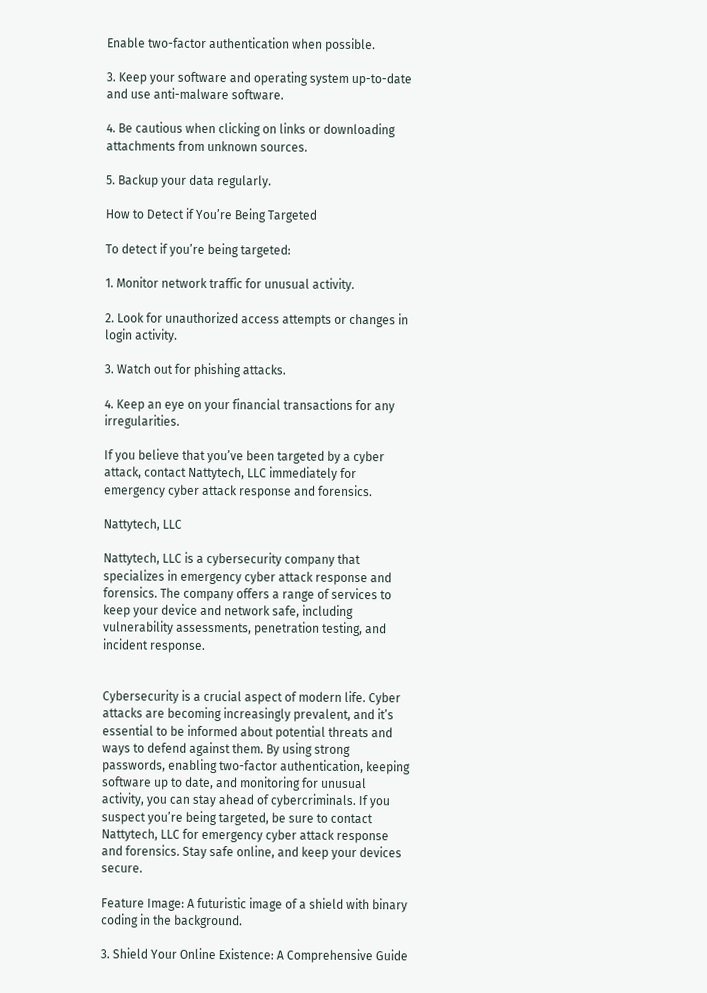Enable two-factor authentication when possible.

3. Keep your software and operating system up-to-date and use anti-malware software.

4. Be cautious when clicking on links or downloading attachments from unknown sources.

5. Backup your data regularly.

How to Detect if You’re Being Targeted

To detect if you’re being targeted:

1. Monitor network traffic for unusual activity.

2. Look for unauthorized access attempts or changes in login activity.

3. Watch out for phishing attacks.

4. Keep an eye on your financial transactions for any irregularities.

If you believe that you’ve been targeted by a cyber attack, contact Nattytech, LLC immediately for emergency cyber attack response and forensics.

Nattytech, LLC

Nattytech, LLC is a cybersecurity company that specializes in emergency cyber attack response and forensics. The company offers a range of services to keep your device and network safe, including vulnerability assessments, penetration testing, and incident response.


Cybersecurity is a crucial aspect of modern life. Cyber attacks are becoming increasingly prevalent, and it’s essential to be informed about potential threats and ways to defend against them. By using strong passwords, enabling two-factor authentication, keeping software up to date, and monitoring for unusual activity, you can stay ahead of cybercriminals. If you suspect you’re being targeted, be sure to contact Nattytech, LLC for emergency cyber attack response and forensics. Stay safe online, and keep your devices secure.

Feature Image: A futuristic image of a shield with binary coding in the background.

3. Shield Your Online Existence: A Comprehensive Guide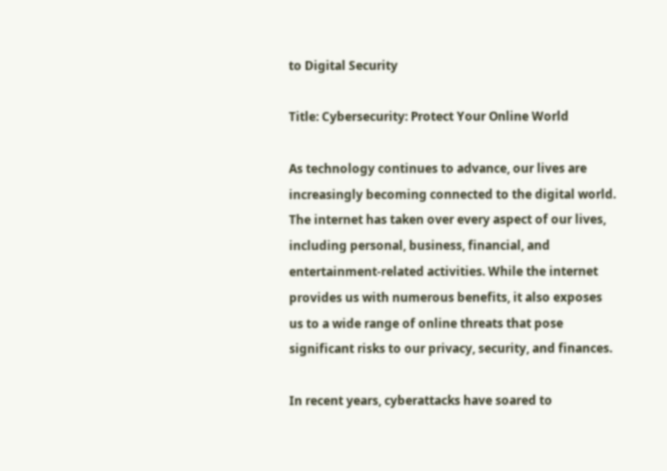to Digital Security

Title: Cybersecurity: Protect Your Online World

As technology continues to advance, our lives are increasingly becoming connected to the digital world. The internet has taken over every aspect of our lives, including personal, business, financial, and entertainment-related activities. While the internet provides us with numerous benefits, it also exposes us to a wide range of online threats that pose significant risks to our privacy, security, and finances.

In recent years, cyberattacks have soared to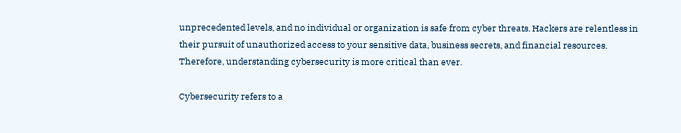unprecedented levels, and no individual or organization is safe from cyber threats. Hackers are relentless in their pursuit of unauthorized access to your sensitive data, business secrets, and financial resources. Therefore, understanding cybersecurity is more critical than ever.

Cybersecurity refers to a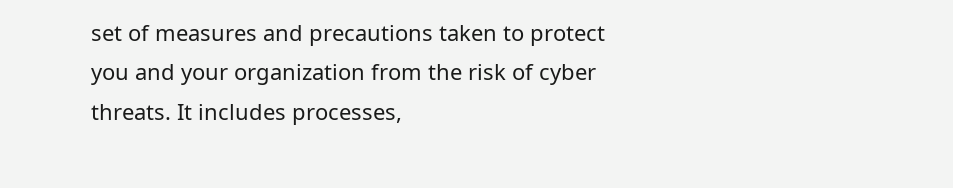set of measures and precautions taken to protect you and your organization from the risk of cyber threats. It includes processes,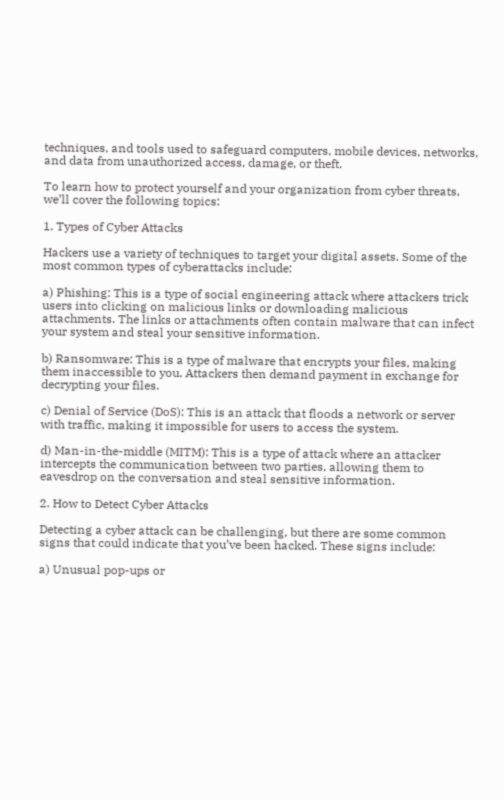techniques, and tools used to safeguard computers, mobile devices, networks, and data from unauthorized access, damage, or theft.

To learn how to protect yourself and your organization from cyber threats, we’ll cover the following topics:

1. Types of Cyber Attacks

Hackers use a variety of techniques to target your digital assets. Some of the most common types of cyberattacks include:

a) Phishing: This is a type of social engineering attack where attackers trick users into clicking on malicious links or downloading malicious attachments. The links or attachments often contain malware that can infect your system and steal your sensitive information.

b) Ransomware: This is a type of malware that encrypts your files, making them inaccessible to you. Attackers then demand payment in exchange for decrypting your files.

c) Denial of Service (DoS): This is an attack that floods a network or server with traffic, making it impossible for users to access the system.

d) Man-in-the-middle (MITM): This is a type of attack where an attacker intercepts the communication between two parties, allowing them to eavesdrop on the conversation and steal sensitive information.

2. How to Detect Cyber Attacks

Detecting a cyber attack can be challenging, but there are some common signs that could indicate that you’ve been hacked. These signs include:

a) Unusual pop-ups or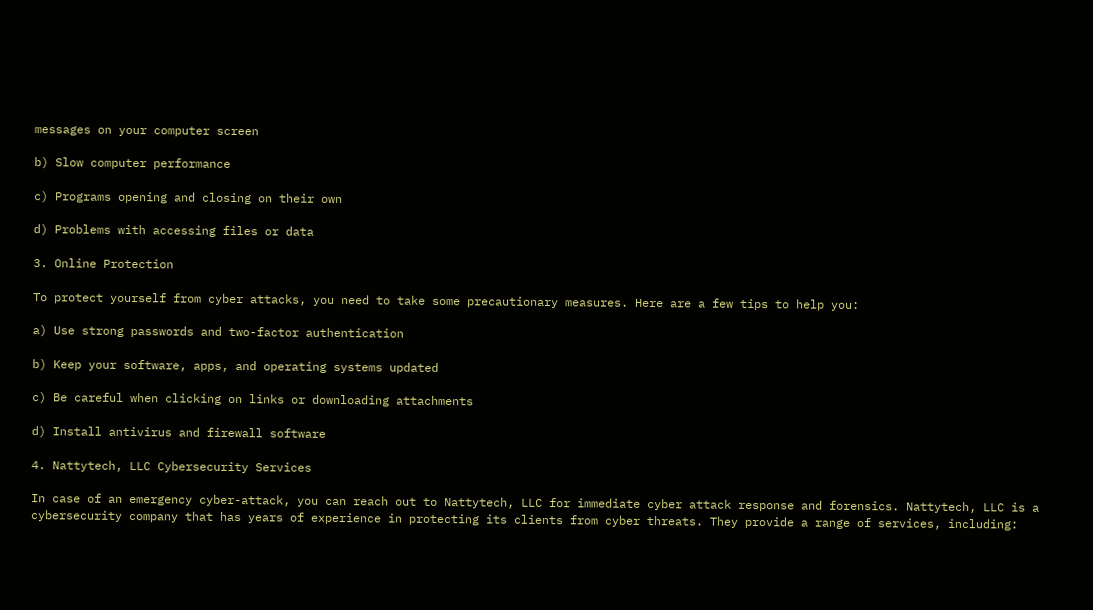messages on your computer screen

b) Slow computer performance

c) Programs opening and closing on their own

d) Problems with accessing files or data

3. Online Protection

To protect yourself from cyber attacks, you need to take some precautionary measures. Here are a few tips to help you:

a) Use strong passwords and two-factor authentication

b) Keep your software, apps, and operating systems updated

c) Be careful when clicking on links or downloading attachments

d) Install antivirus and firewall software

4. Nattytech, LLC Cybersecurity Services

In case of an emergency cyber-attack, you can reach out to Nattytech, LLC for immediate cyber attack response and forensics. Nattytech, LLC is a cybersecurity company that has years of experience in protecting its clients from cyber threats. They provide a range of services, including: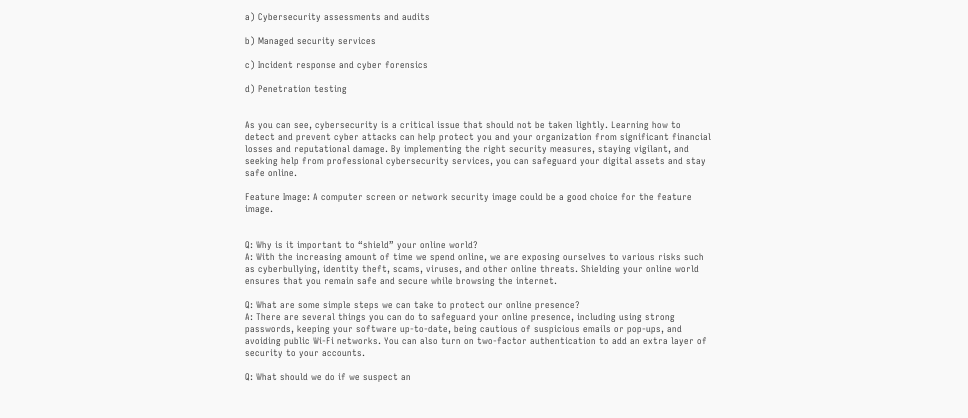a) Cybersecurity assessments and audits

b) Managed security services

c) Incident response and cyber forensics

d) Penetration testing


As you can see, cybersecurity is a critical issue that should not be taken lightly. Learning how to detect and prevent cyber attacks can help protect you and your organization from significant financial losses and reputational damage. By implementing the right security measures, staying vigilant, and seeking help from professional cybersecurity services, you can safeguard your digital assets and stay safe online.

Feature Image: A computer screen or network security image could be a good choice for the feature image.


Q: Why is it important to “shield” your online world?
A: With the increasing amount of time we spend online, we are exposing ourselves to various risks such as cyberbullying, identity theft, scams, viruses, and other online threats. Shielding your online world ensures that you remain safe and secure while browsing the internet.

Q: What are some simple steps we can take to protect our online presence?
A: There are several things you can do to safeguard your online presence, including using strong passwords, keeping your software up-to-date, being cautious of suspicious emails or pop-ups, and avoiding public Wi-Fi networks. You can also turn on two-factor authentication to add an extra layer of security to your accounts.

Q: What should we do if we suspect an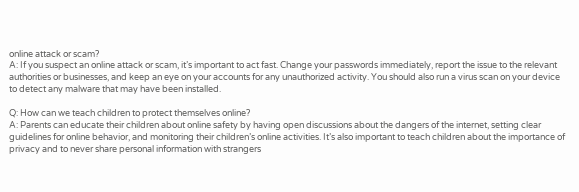online attack or scam?
A: If you suspect an online attack or scam, it’s important to act fast. Change your passwords immediately, report the issue to the relevant authorities or businesses, and keep an eye on your accounts for any unauthorized activity. You should also run a virus scan on your device to detect any malware that may have been installed.

Q: How can we teach children to protect themselves online?
A: Parents can educate their children about online safety by having open discussions about the dangers of the internet, setting clear guidelines for online behavior, and monitoring their children’s online activities. It’s also important to teach children about the importance of privacy and to never share personal information with strangers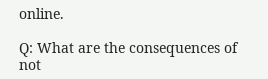online.

Q: What are the consequences of not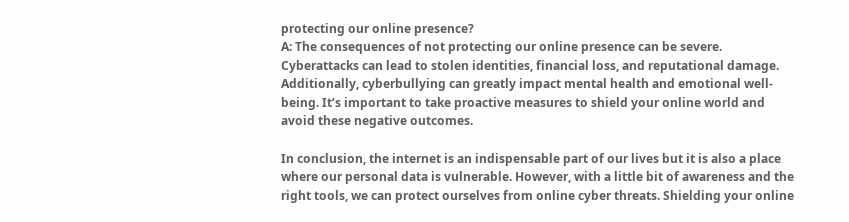protecting our online presence?
A: The consequences of not protecting our online presence can be severe. Cyberattacks can lead to stolen identities, financial loss, and reputational damage. Additionally, cyberbullying can greatly impact mental health and emotional well-being. It’s important to take proactive measures to shield your online world and avoid these negative outcomes.

In conclusion, the internet is an indispensable part of our lives but it is also a place where our personal data is vulnerable. However, with a little bit of awareness and the right tools, we can protect ourselves from online cyber threats. Shielding your online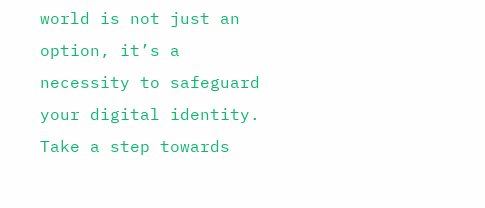world is not just an option, it’s a necessity to safeguard your digital identity. Take a step towards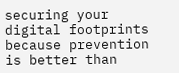securing your digital footprints because prevention is better than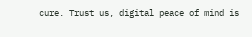cure. Trust us, digital peace of mind is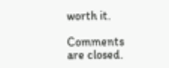worth it.

Comments are closed.